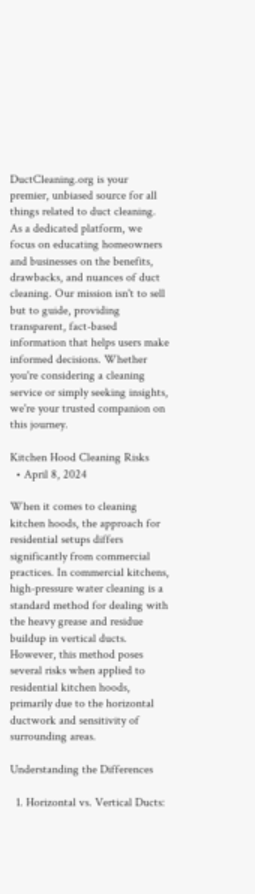DuctCleaning.org is your premier, unbiased source for all things related to duct cleaning. As a dedicated platform, we focus on educating homeowners and businesses on the benefits, drawbacks, and nuances of duct cleaning. Our mission isn't to sell but to guide, providing transparent, fact-based information that helps users make informed decisions. Whether you're considering a cleaning service or simply seeking insights, we're your trusted companion on this journey.

Kitchen Hood Cleaning Risks
  • April 8, 2024

When it comes to cleaning kitchen hoods, the approach for residential setups differs significantly from commercial practices. In commercial kitchens, high-pressure water cleaning is a standard method for dealing with the heavy grease and residue buildup in vertical ducts. However, this method poses several risks when applied to residential kitchen hoods, primarily due to the horizontal ductwork and sensitivity of surrounding areas.

Understanding the Differences

  1. Horizontal vs. Vertical Ducts: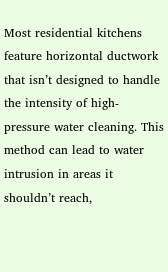Most residential kitchens feature horizontal ductwork that isn’t designed to handle the intensity of high-pressure water cleaning. This method can lead to water intrusion in areas it shouldn’t reach,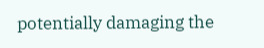potentially damaging the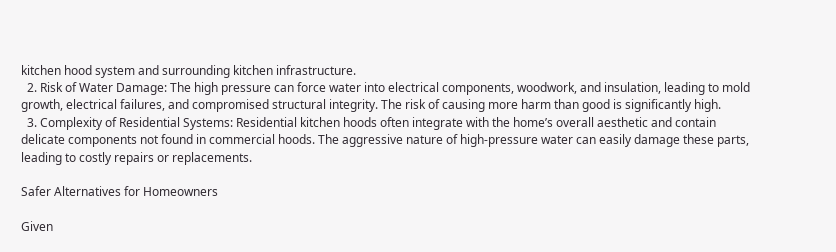kitchen hood system and surrounding kitchen infrastructure.
  2. Risk of Water Damage: The high pressure can force water into electrical components, woodwork, and insulation, leading to mold growth, electrical failures, and compromised structural integrity. The risk of causing more harm than good is significantly high.
  3. Complexity of Residential Systems: Residential kitchen hoods often integrate with the home’s overall aesthetic and contain delicate components not found in commercial hoods. The aggressive nature of high-pressure water can easily damage these parts, leading to costly repairs or replacements.

Safer Alternatives for Homeowners

Given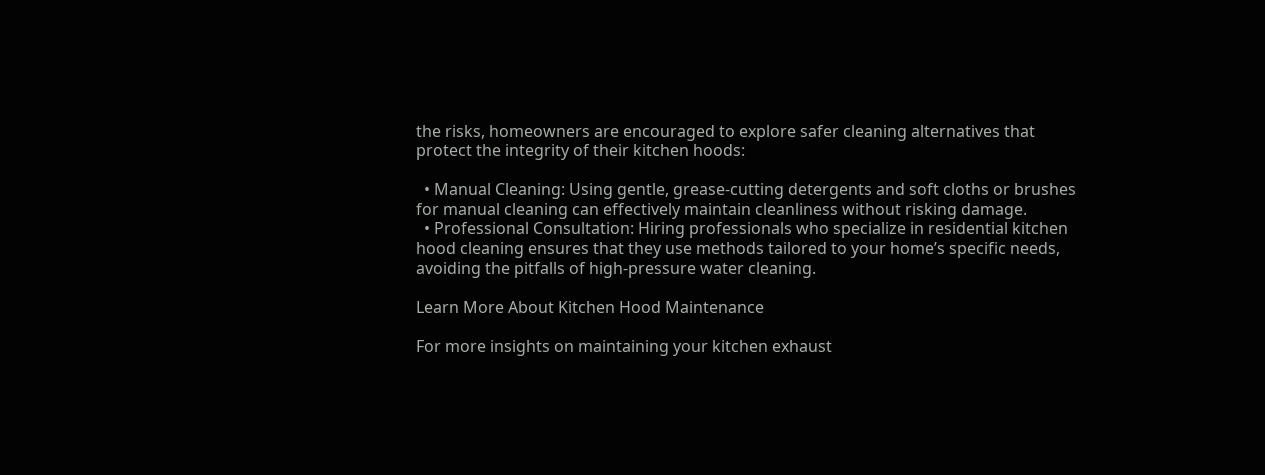the risks, homeowners are encouraged to explore safer cleaning alternatives that protect the integrity of their kitchen hoods:

  • Manual Cleaning: Using gentle, grease-cutting detergents and soft cloths or brushes for manual cleaning can effectively maintain cleanliness without risking damage.
  • Professional Consultation: Hiring professionals who specialize in residential kitchen hood cleaning ensures that they use methods tailored to your home’s specific needs, avoiding the pitfalls of high-pressure water cleaning.

Learn More About Kitchen Hood Maintenance

For more insights on maintaining your kitchen exhaust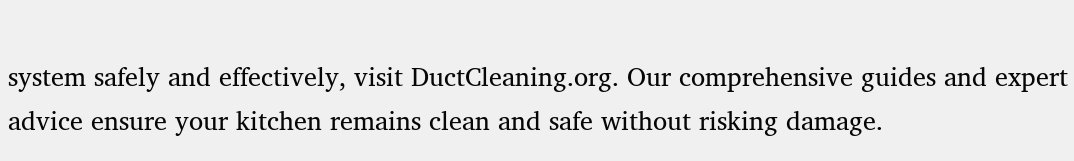system safely and effectively, visit DuctCleaning.org. Our comprehensive guides and expert advice ensure your kitchen remains clean and safe without risking damage.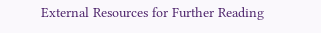External Resources for Further Reading